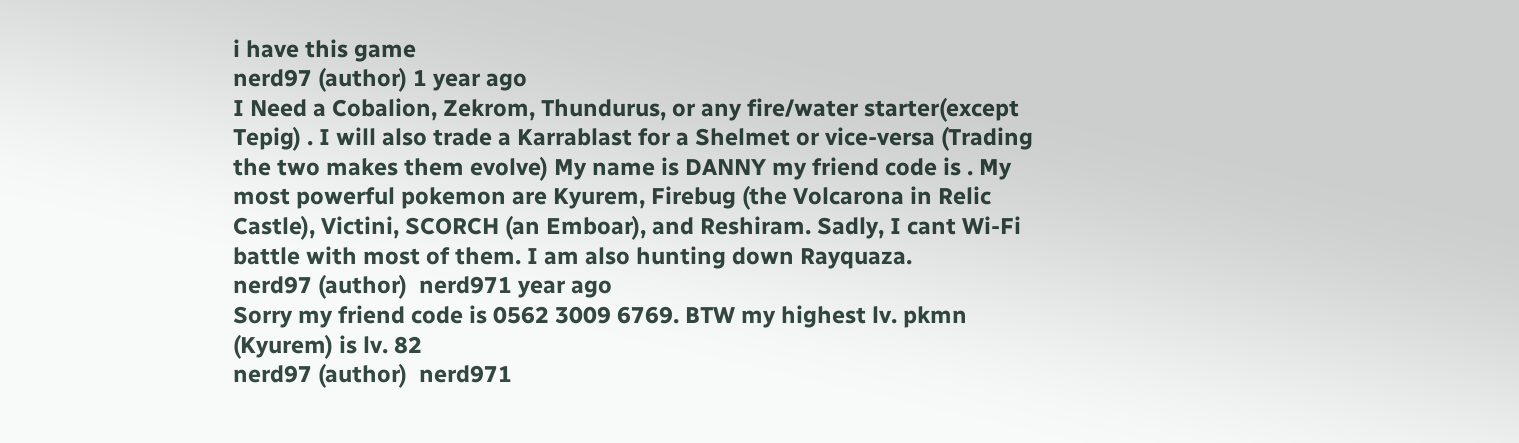i have this game
nerd97 (author) 1 year ago
I Need a Cobalion, Zekrom, Thundurus, or any fire/water starter(except Tepig) . I will also trade a Karrablast for a Shelmet or vice-versa (Trading the two makes them evolve) My name is DANNY my friend code is . My most powerful pokemon are Kyurem, Firebug (the Volcarona in Relic Castle), Victini, SCORCH (an Emboar), and Reshiram. Sadly, I cant Wi-Fi battle with most of them. I am also hunting down Rayquaza.
nerd97 (author)  nerd971 year ago
Sorry my friend code is 0562 3009 6769. BTW my highest lv. pkmn (Kyurem) is lv. 82
nerd97 (author)  nerd971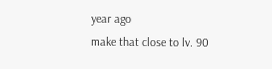year ago
make that close to lv. 90